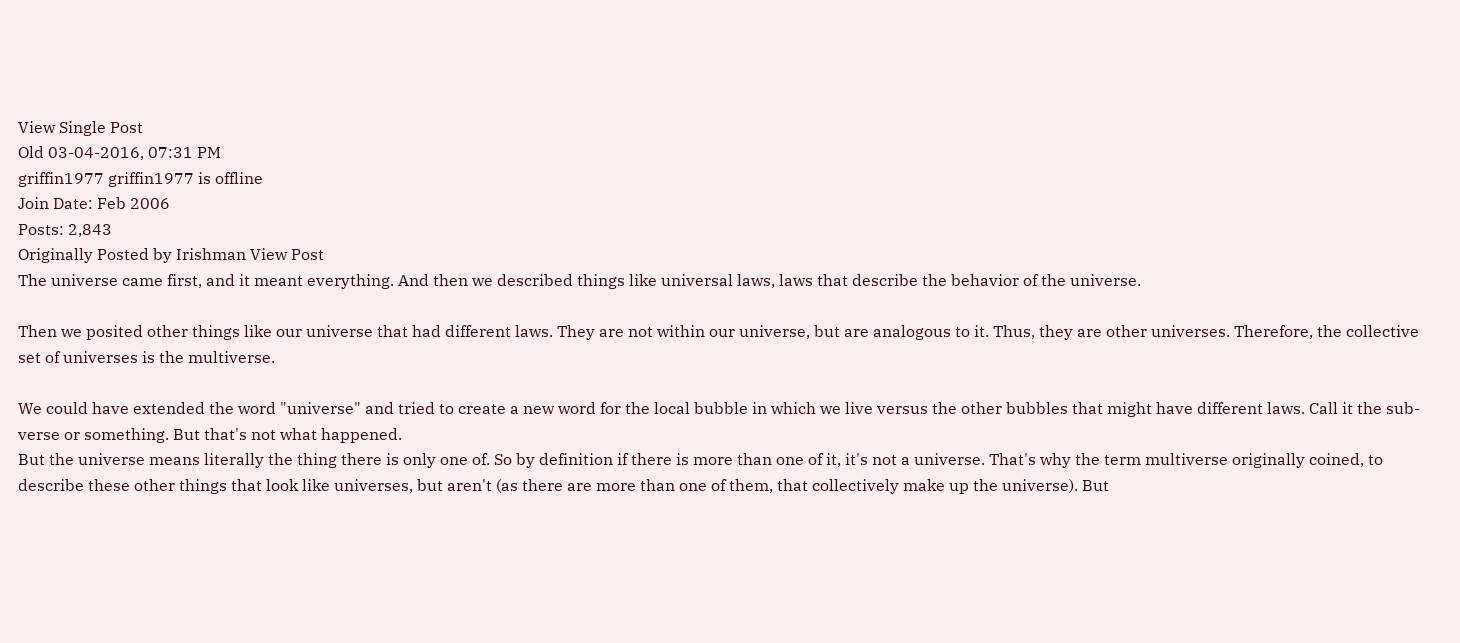View Single Post
Old 03-04-2016, 07:31 PM
griffin1977 griffin1977 is offline
Join Date: Feb 2006
Posts: 2,843
Originally Posted by Irishman View Post
The universe came first, and it meant everything. And then we described things like universal laws, laws that describe the behavior of the universe.

Then we posited other things like our universe that had different laws. They are not within our universe, but are analogous to it. Thus, they are other universes. Therefore, the collective set of universes is the multiverse.

We could have extended the word "universe" and tried to create a new word for the local bubble in which we live versus the other bubbles that might have different laws. Call it the sub-verse or something. But that's not what happened.
But the universe means literally the thing there is only one of. So by definition if there is more than one of it, it's not a universe. That's why the term multiverse originally coined, to describe these other things that look like universes, but aren't (as there are more than one of them, that collectively make up the universe). But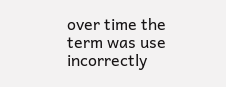over time the term was use incorrectly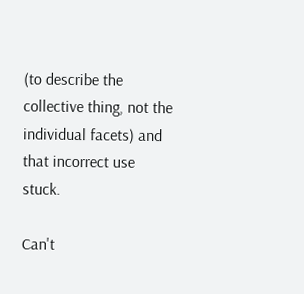(to describe the collective thing, not the individual facets) and that incorrect use stuck.

Can't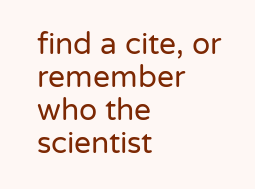find a cite, or remember who the scientist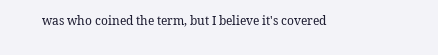was who coined the term, but I believe it's covered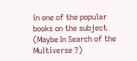in one of the popular books on the subject (Maybe In Search of the Multiverse ?)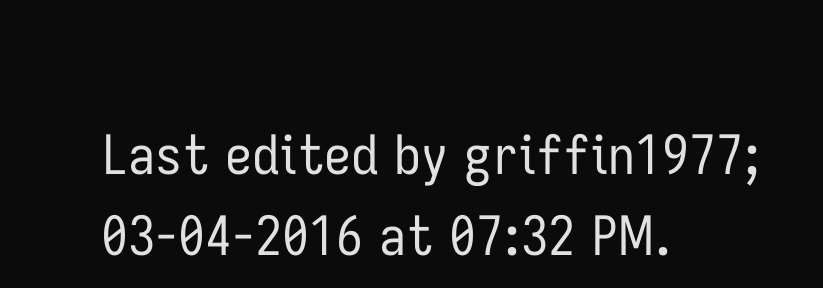Last edited by griffin1977; 03-04-2016 at 07:32 PM.